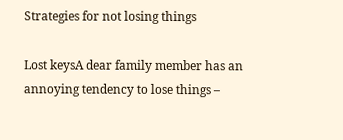Strategies for not losing things

Lost keysA dear family member has an annoying tendency to lose things –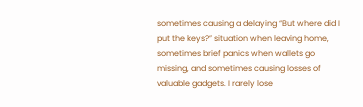sometimes causing a delaying “But where did I put the keys?” situation when leaving home, sometimes brief panics when wallets go missing, and sometimes causing losses of valuable gadgets. I rarely lose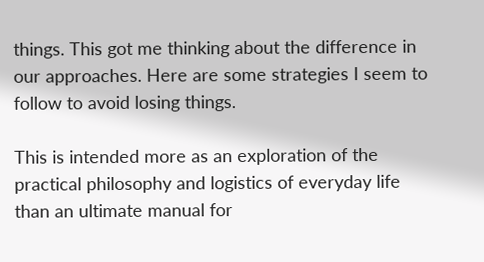things. This got me thinking about the difference in our approaches. Here are some strategies I seem to follow to avoid losing things.

This is intended more as an exploration of the practical philosophy and logistics of everyday life than an ultimate manual for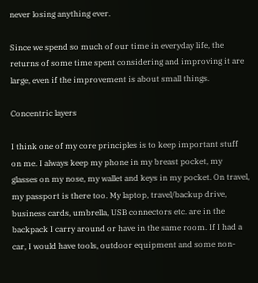never losing anything ever.

Since we spend so much of our time in everyday life, the returns of some time spent considering and improving it are large, even if the improvement is about small things.

Concentric layers

I think one of my core principles is to keep important stuff on me. I always keep my phone in my breast pocket, my glasses on my nose, my wallet and keys in my pocket. On travel, my passport is there too. My laptop, travel/backup drive, business cards, umbrella, USB connectors etc. are in the backpack I carry around or have in the same room. If I had a car, I would have tools, outdoor equipment and some non-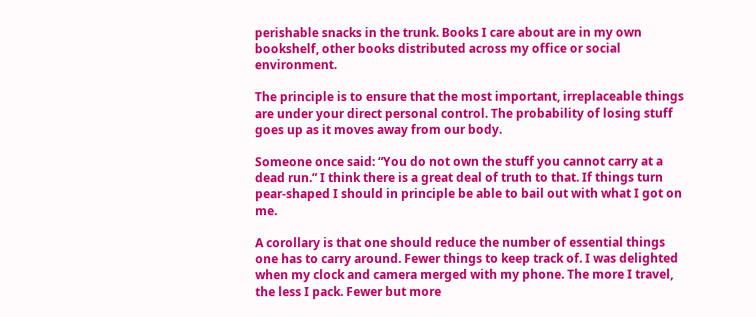perishable snacks in the trunk. Books I care about are in my own bookshelf, other books distributed across my office or social environment.

The principle is to ensure that the most important, irreplaceable things are under your direct personal control. The probability of losing stuff goes up as it moves away from our body.

Someone once said: “You do not own the stuff you cannot carry at a dead run.” I think there is a great deal of truth to that. If things turn pear-shaped I should in principle be able to bail out with what I got on me.

A corollary is that one should reduce the number of essential things one has to carry around. Fewer things to keep track of. I was delighted when my clock and camera merged with my phone. The more I travel, the less I pack. Fewer but more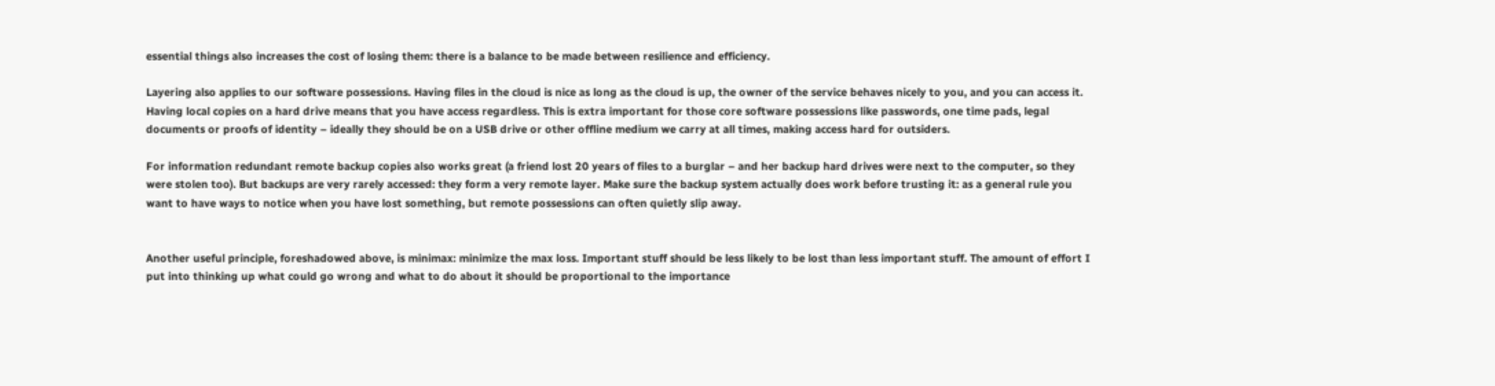essential things also increases the cost of losing them: there is a balance to be made between resilience and efficiency.

Layering also applies to our software possessions. Having files in the cloud is nice as long as the cloud is up, the owner of the service behaves nicely to you, and you can access it. Having local copies on a hard drive means that you have access regardless. This is extra important for those core software possessions like passwords, one time pads, legal documents or proofs of identity – ideally they should be on a USB drive or other offline medium we carry at all times, making access hard for outsiders.

For information redundant remote backup copies also works great (a friend lost 20 years of files to a burglar – and her backup hard drives were next to the computer, so they were stolen too). But backups are very rarely accessed: they form a very remote layer. Make sure the backup system actually does work before trusting it: as a general rule you want to have ways to notice when you have lost something, but remote possessions can often quietly slip away.


Another useful principle, foreshadowed above, is minimax: minimize the max loss. Important stuff should be less likely to be lost than less important stuff. The amount of effort I put into thinking up what could go wrong and what to do about it should be proportional to the importance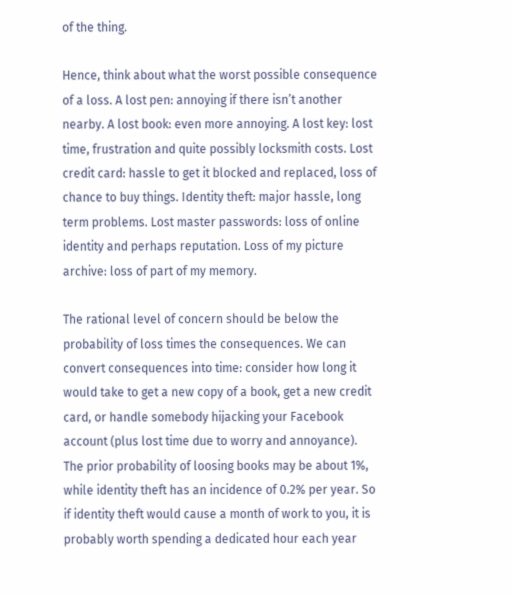of the thing.

Hence, think about what the worst possible consequence of a loss. A lost pen: annoying if there isn’t another nearby. A lost book: even more annoying. A lost key: lost time, frustration and quite possibly locksmith costs. Lost credit card: hassle to get it blocked and replaced, loss of chance to buy things. Identity theft: major hassle, long term problems. Lost master passwords: loss of online identity and perhaps reputation. Loss of my picture archive: loss of part of my memory.

The rational level of concern should be below the probability of loss times the consequences. We can convert consequences into time: consider how long it would take to get a new copy of a book, get a new credit card, or handle somebody hijacking your Facebook account (plus lost time due to worry and annoyance). The prior probability of loosing books may be about 1%, while identity theft has an incidence of 0.2% per year. So if identity theft would cause a month of work to you, it is probably worth spending a dedicated hour each year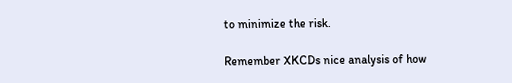to minimize the risk.

Remember XKCDs nice analysis of how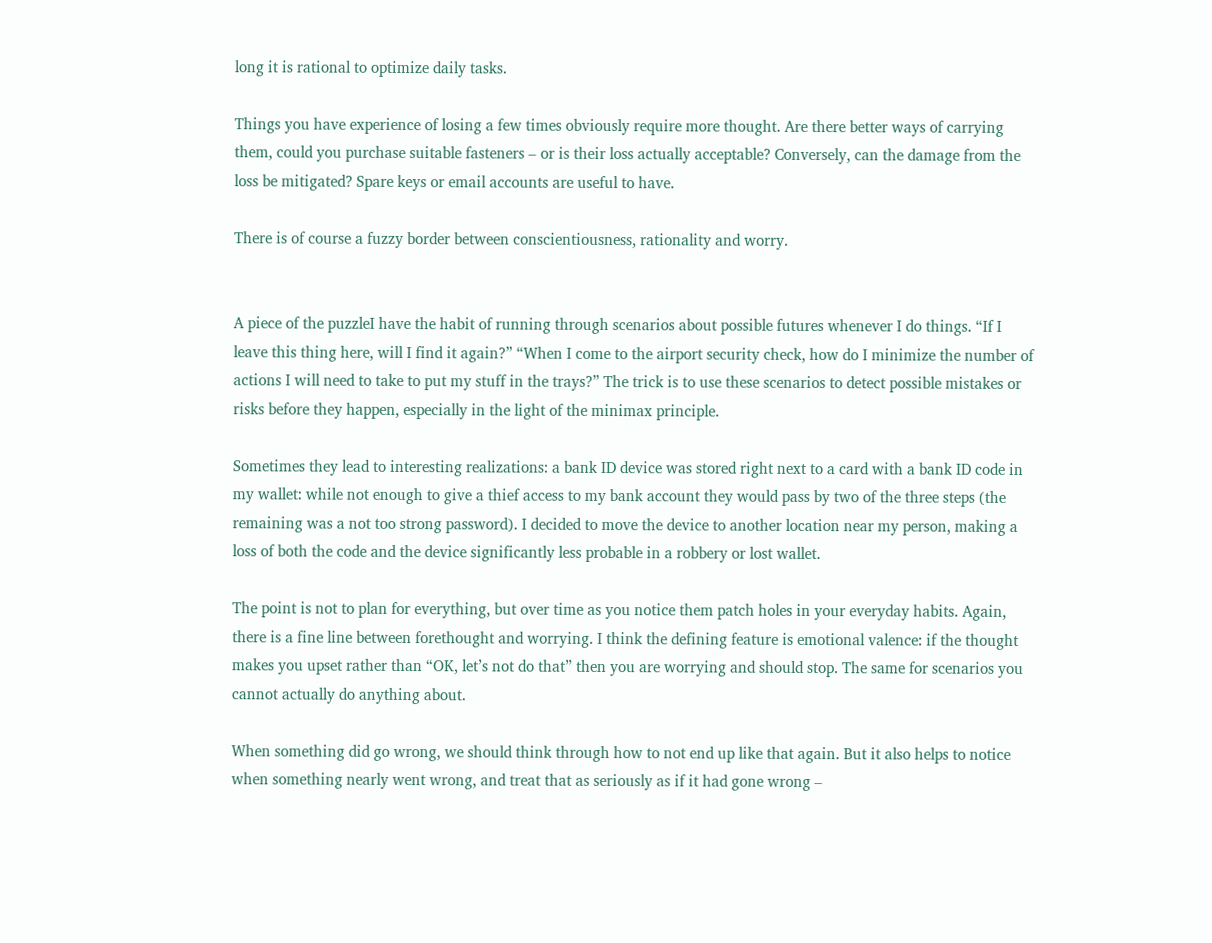long it is rational to optimize daily tasks.

Things you have experience of losing a few times obviously require more thought. Are there better ways of carrying them, could you purchase suitable fasteners – or is their loss actually acceptable? Conversely, can the damage from the loss be mitigated? Spare keys or email accounts are useful to have.

There is of course a fuzzy border between conscientiousness, rationality and worry.


A piece of the puzzleI have the habit of running through scenarios about possible futures whenever I do things. “If I leave this thing here, will I find it again?” “When I come to the airport security check, how do I minimize the number of actions I will need to take to put my stuff in the trays?” The trick is to use these scenarios to detect possible mistakes or risks before they happen, especially in the light of the minimax principle.

Sometimes they lead to interesting realizations: a bank ID device was stored right next to a card with a bank ID code in my wallet: while not enough to give a thief access to my bank account they would pass by two of the three steps (the remaining was a not too strong password). I decided to move the device to another location near my person, making a loss of both the code and the device significantly less probable in a robbery or lost wallet.

The point is not to plan for everything, but over time as you notice them patch holes in your everyday habits. Again, there is a fine line between forethought and worrying. I think the defining feature is emotional valence: if the thought makes you upset rather than “OK, let’s not do that” then you are worrying and should stop. The same for scenarios you cannot actually do anything about.

When something did go wrong, we should think through how to not end up like that again. But it also helps to notice when something nearly went wrong, and treat that as seriously as if it had gone wrong –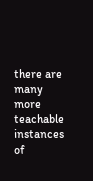there are many more teachable instances of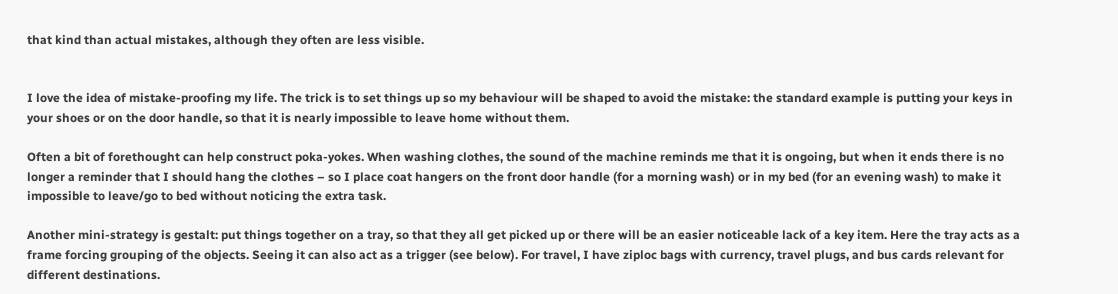that kind than actual mistakes, although they often are less visible.


I love the idea of mistake-proofing my life. The trick is to set things up so my behaviour will be shaped to avoid the mistake: the standard example is putting your keys in your shoes or on the door handle, so that it is nearly impossible to leave home without them.

Often a bit of forethought can help construct poka-yokes. When washing clothes, the sound of the machine reminds me that it is ongoing, but when it ends there is no longer a reminder that I should hang the clothes – so I place coat hangers on the front door handle (for a morning wash) or in my bed (for an evening wash) to make it impossible to leave/go to bed without noticing the extra task.

Another mini-strategy is gestalt: put things together on a tray, so that they all get picked up or there will be an easier noticeable lack of a key item. Here the tray acts as a frame forcing grouping of the objects. Seeing it can also act as a trigger (see below). For travel, I have ziploc bags with currency, travel plugs, and bus cards relevant for different destinations.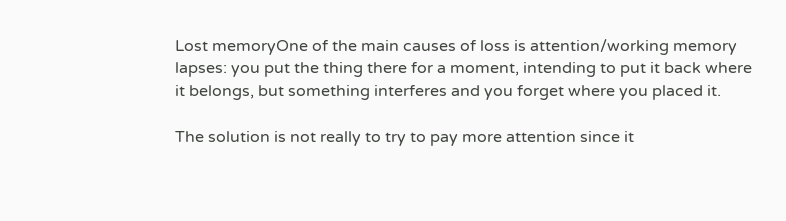Lost memoryOne of the main causes of loss is attention/working memory lapses: you put the thing there for a moment, intending to put it back where it belongs, but something interferes and you forget where you placed it.

The solution is not really to try to pay more attention since it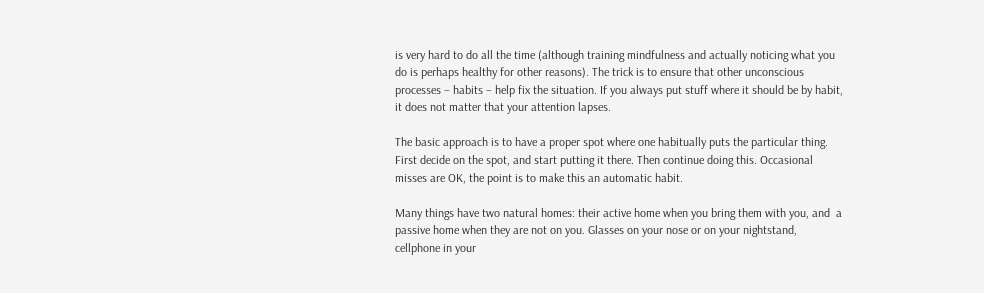is very hard to do all the time (although training mindfulness and actually noticing what you do is perhaps healthy for other reasons). The trick is to ensure that other unconscious processes – habits – help fix the situation. If you always put stuff where it should be by habit, it does not matter that your attention lapses.

The basic approach is to have a proper spot where one habitually puts the particular thing. First decide on the spot, and start putting it there. Then continue doing this. Occasional misses are OK, the point is to make this an automatic habit.

Many things have two natural homes: their active home when you bring them with you, and  a passive home when they are not on you. Glasses on your nose or on your nightstand, cellphone in your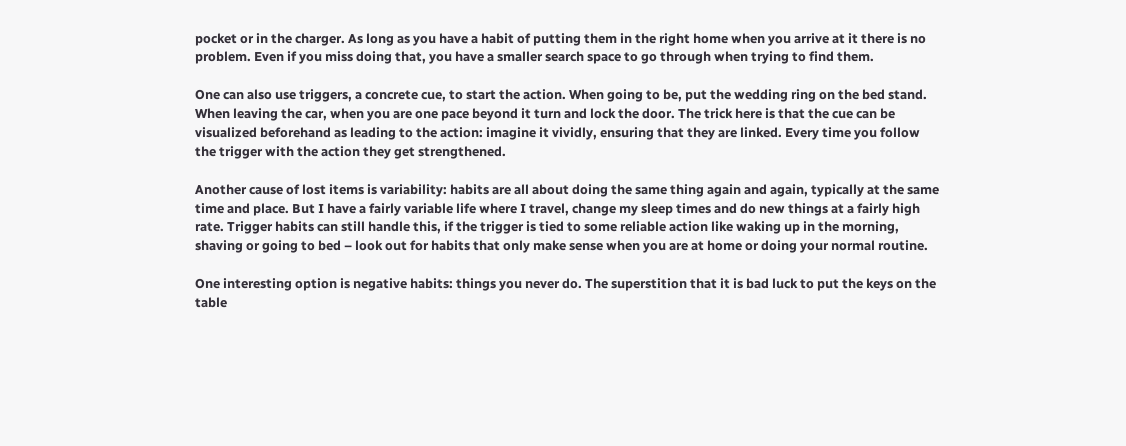pocket or in the charger. As long as you have a habit of putting them in the right home when you arrive at it there is no problem. Even if you miss doing that, you have a smaller search space to go through when trying to find them.

One can also use triggers, a concrete cue, to start the action. When going to be, put the wedding ring on the bed stand. When leaving the car, when you are one pace beyond it turn and lock the door. The trick here is that the cue can be visualized beforehand as leading to the action: imagine it vividly, ensuring that they are linked. Every time you follow the trigger with the action they get strengthened.

Another cause of lost items is variability: habits are all about doing the same thing again and again, typically at the same time and place. But I have a fairly variable life where I travel, change my sleep times and do new things at a fairly high rate. Trigger habits can still handle this, if the trigger is tied to some reliable action like waking up in the morning, shaving or going to bed – look out for habits that only make sense when you are at home or doing your normal routine.

One interesting option is negative habits: things you never do. The superstition that it is bad luck to put the keys on the table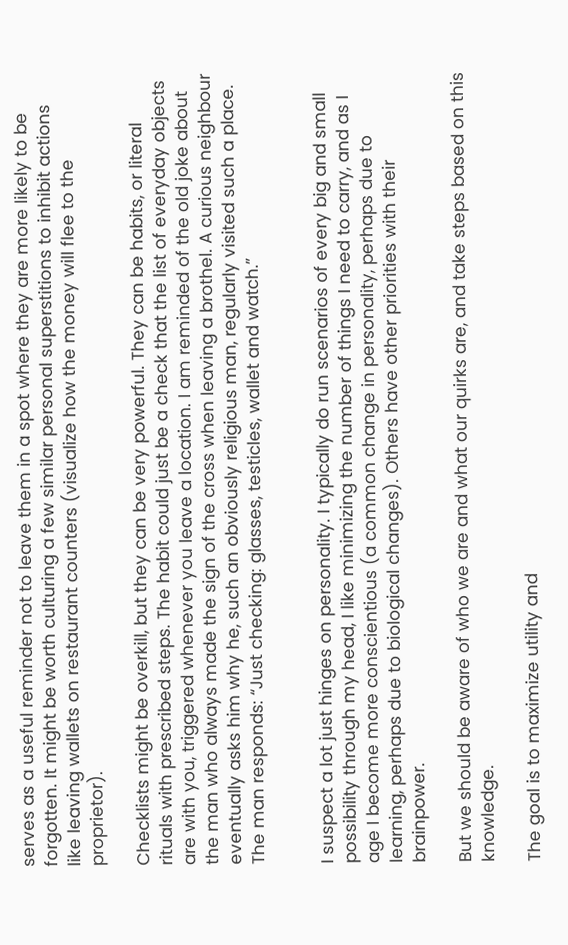serves as a useful reminder not to leave them in a spot where they are more likely to be forgotten. It might be worth culturing a few similar personal superstitions to inhibit actions like leaving wallets on restaurant counters (visualize how the money will flee to the proprietor).

Checklists might be overkill, but they can be very powerful. They can be habits, or literal rituals with prescribed steps. The habit could just be a check that the list of everyday objects are with you, triggered whenever you leave a location. I am reminded of the old joke about the man who always made the sign of the cross when leaving a brothel. A curious neighbour eventually asks him why he, such an obviously religious man, regularly visited such a place. The man responds: “Just checking: glasses, testicles, wallet and watch.”


I suspect a lot just hinges on personality. I typically do run scenarios of every big and small possibility through my head, I like minimizing the number of things I need to carry, and as I age I become more conscientious (a common change in personality, perhaps due to learning, perhaps due to biological changes). Others have other priorities with their brainpower.

But we should be aware of who we are and what our quirks are, and take steps based on this knowledge.

The goal is to maximize utility and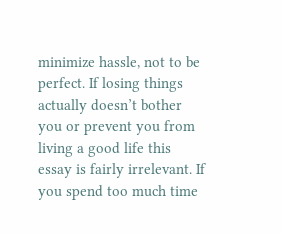minimize hassle, not to be perfect. If losing things actually doesn’t bother you or prevent you from living a good life this essay is fairly irrelevant. If you spend too much time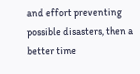and effort preventing possible disasters, then a better time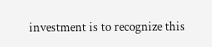investment is to recognize this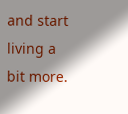and start living a bit more.